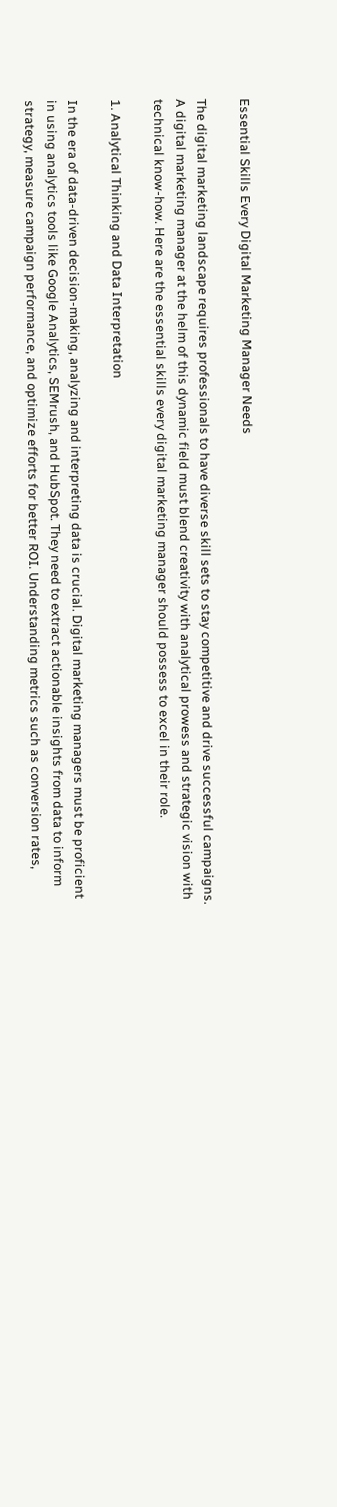Essential Skills Every Digital Marketing Manager Needs

The digital marketing landscape requires professionals to have diverse skill sets to stay competitive and drive successful campaigns. A digital marketing manager at the helm of this dynamic field must blend creativity with analytical prowess and strategic vision with technical know-how. Here are the essential skills every digital marketing manager should possess to excel in their role.

1. Analytical Thinking and Data Interpretation

In the era of data-driven decision-making, analyzing and interpreting data is crucial. Digital marketing managers must be proficient in using analytics tools like Google Analytics, SEMrush, and HubSpot. They need to extract actionable insights from data to inform strategy, measure campaign performance, and optimize efforts for better ROI. Understanding metrics such as conversion rates,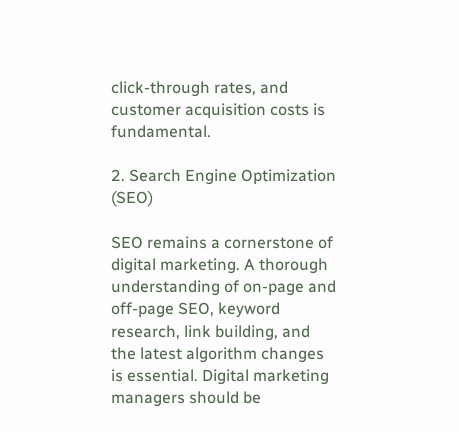click-through rates, and customer acquisition costs is fundamental.

2. Search Engine Optimization (SEO)

SEO remains a cornerstone of digital marketing. A thorough understanding of on-page and off-page SEO, keyword research, link building, and the latest algorithm changes is essential. Digital marketing managers should be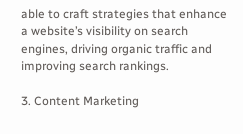able to craft strategies that enhance a website’s visibility on search engines, driving organic traffic and improving search rankings.

3. Content Marketing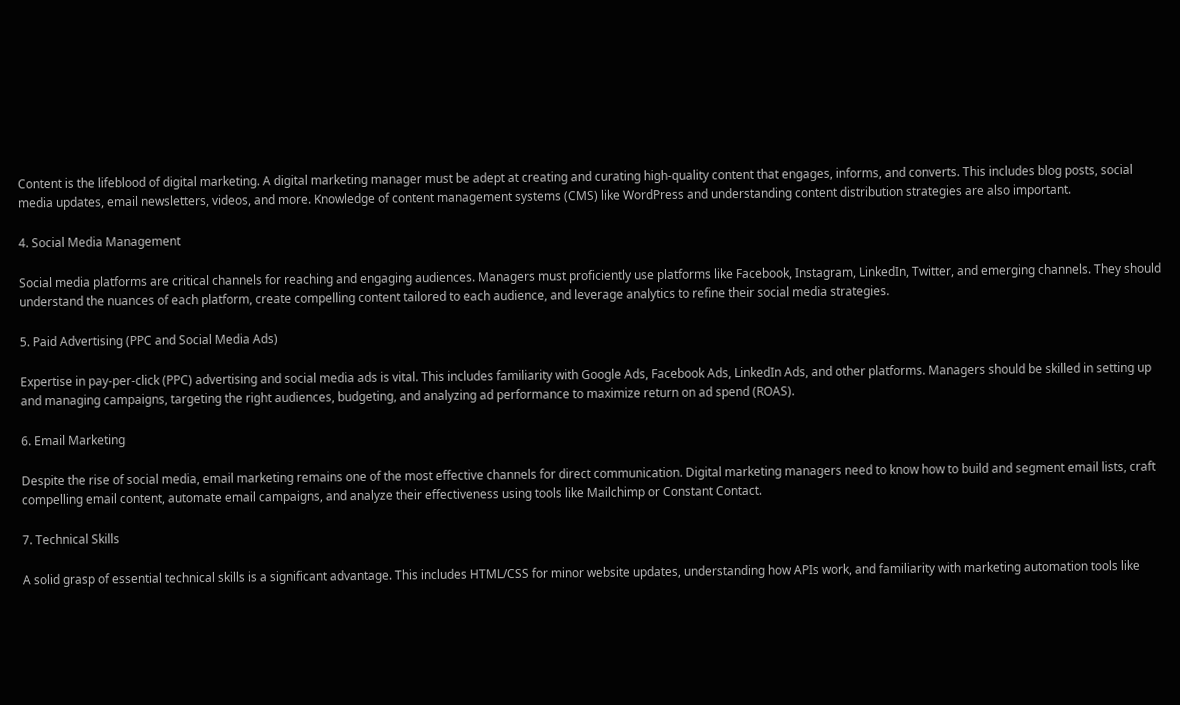Content is the lifeblood of digital marketing. A digital marketing manager must be adept at creating and curating high-quality content that engages, informs, and converts. This includes blog posts, social media updates, email newsletters, videos, and more. Knowledge of content management systems (CMS) like WordPress and understanding content distribution strategies are also important.

4. Social Media Management

Social media platforms are critical channels for reaching and engaging audiences. Managers must proficiently use platforms like Facebook, Instagram, LinkedIn, Twitter, and emerging channels. They should understand the nuances of each platform, create compelling content tailored to each audience, and leverage analytics to refine their social media strategies.

5. Paid Advertising (PPC and Social Media Ads)

Expertise in pay-per-click (PPC) advertising and social media ads is vital. This includes familiarity with Google Ads, Facebook Ads, LinkedIn Ads, and other platforms. Managers should be skilled in setting up and managing campaigns, targeting the right audiences, budgeting, and analyzing ad performance to maximize return on ad spend (ROAS).

6. Email Marketing

Despite the rise of social media, email marketing remains one of the most effective channels for direct communication. Digital marketing managers need to know how to build and segment email lists, craft compelling email content, automate email campaigns, and analyze their effectiveness using tools like Mailchimp or Constant Contact.

7. Technical Skills

A solid grasp of essential technical skills is a significant advantage. This includes HTML/CSS for minor website updates, understanding how APIs work, and familiarity with marketing automation tools like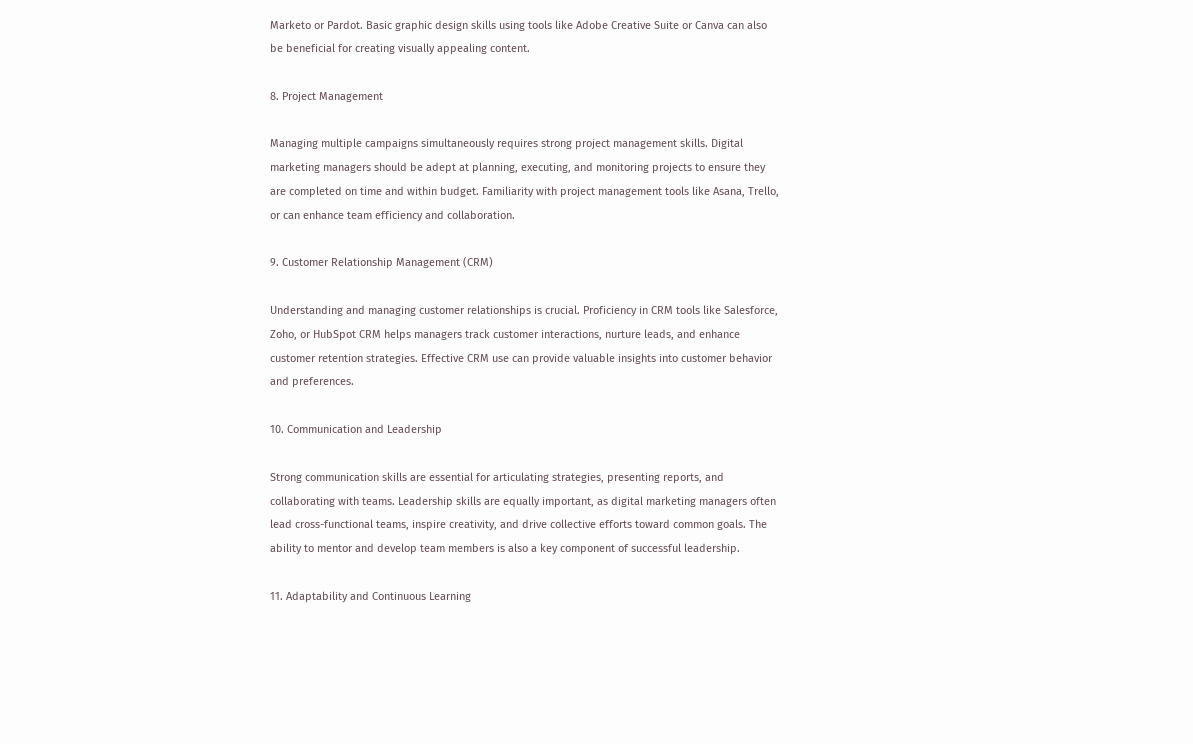Marketo or Pardot. Basic graphic design skills using tools like Adobe Creative Suite or Canva can also be beneficial for creating visually appealing content.

8. Project Management

Managing multiple campaigns simultaneously requires strong project management skills. Digital marketing managers should be adept at planning, executing, and monitoring projects to ensure they are completed on time and within budget. Familiarity with project management tools like Asana, Trello, or can enhance team efficiency and collaboration.

9. Customer Relationship Management (CRM)

Understanding and managing customer relationships is crucial. Proficiency in CRM tools like Salesforce, Zoho, or HubSpot CRM helps managers track customer interactions, nurture leads, and enhance customer retention strategies. Effective CRM use can provide valuable insights into customer behavior and preferences.

10. Communication and Leadership

Strong communication skills are essential for articulating strategies, presenting reports, and collaborating with teams. Leadership skills are equally important, as digital marketing managers often lead cross-functional teams, inspire creativity, and drive collective efforts toward common goals. The ability to mentor and develop team members is also a key component of successful leadership.

11. Adaptability and Continuous Learning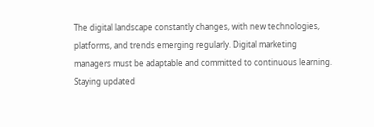The digital landscape constantly changes, with new technologies, platforms, and trends emerging regularly. Digital marketing managers must be adaptable and committed to continuous learning. Staying updated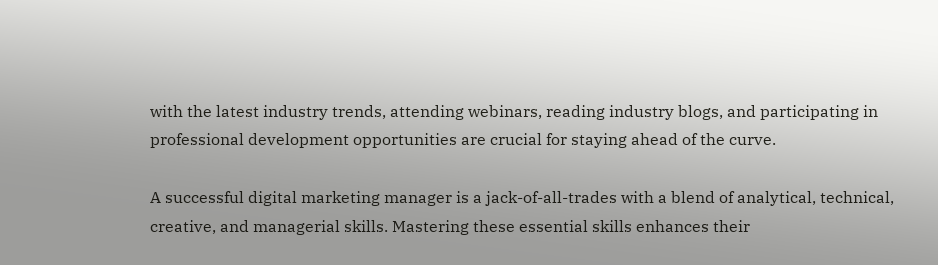with the latest industry trends, attending webinars, reading industry blogs, and participating in professional development opportunities are crucial for staying ahead of the curve.

A successful digital marketing manager is a jack-of-all-trades with a blend of analytical, technical, creative, and managerial skills. Mastering these essential skills enhances their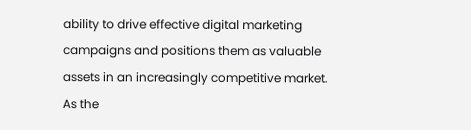ability to drive effective digital marketing campaigns and positions them as valuable assets in an increasingly competitive market. As the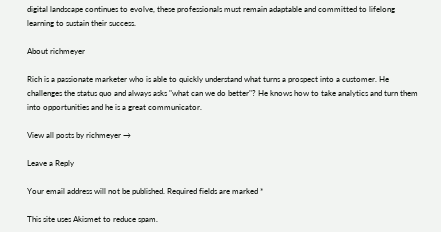digital landscape continues to evolve, these professionals must remain adaptable and committed to lifelong learning to sustain their success.

About richmeyer

Rich is a passionate marketer who is able to quickly understand what turns a prospect into a customer. He challenges the status quo and always asks "what can we do better"? He knows how to take analytics and turn them into opportunities and he is a great communicator.

View all posts by richmeyer →

Leave a Reply

Your email address will not be published. Required fields are marked *

This site uses Akismet to reduce spam.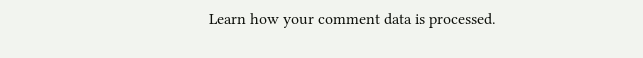Learn how your comment data is processed.